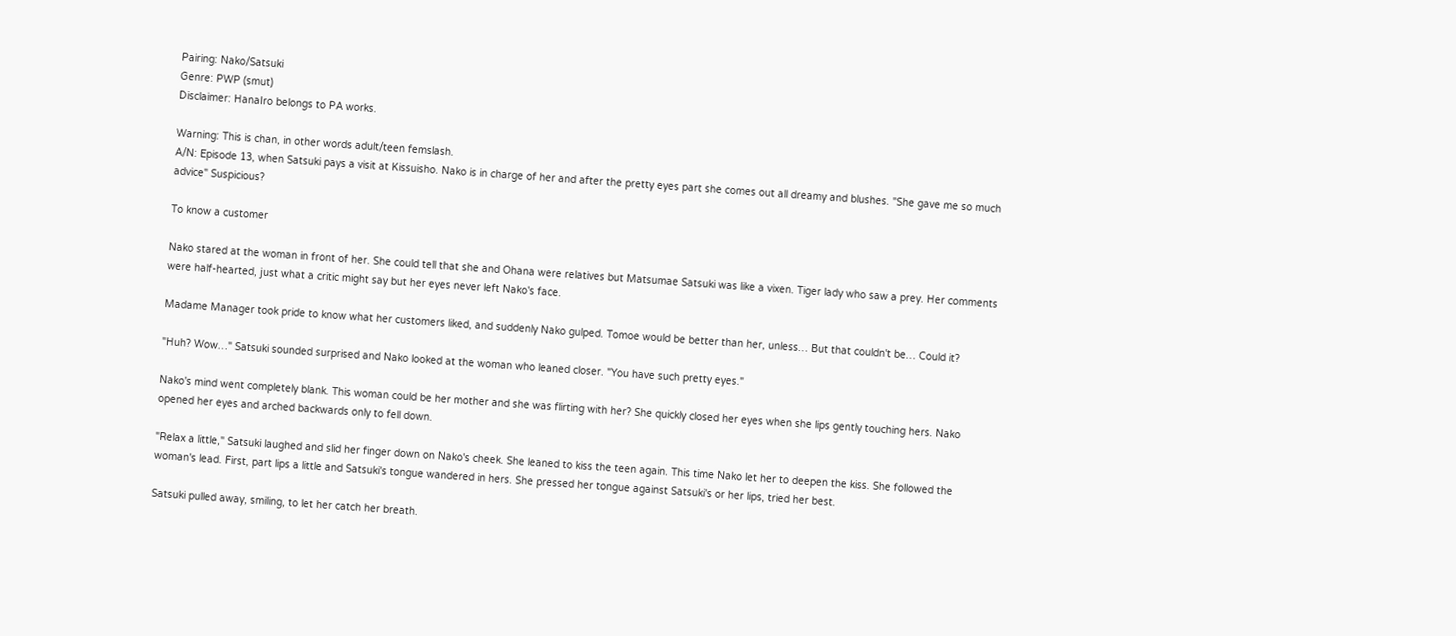Pairing: Nako/Satsuki
Genre: PWP (smut)
Disclaimer: HanaIro belongs to PA works.

Warning: This is chan, in other words adult/teen femslash.
A/N: Episode 13, when Satsuki pays a visit at Kissuisho. Nako is in charge of her and after the pretty eyes part she comes out all dreamy and blushes. "She gave me so much advice" Suspicious?

To know a customer

Nako stared at the woman in front of her. She could tell that she and Ohana were relatives but Matsumae Satsuki was like a vixen. Tiger lady who saw a prey. Her comments were half-hearted, just what a critic might say but her eyes never left Nako's face.

Madame Manager took pride to know what her customers liked, and suddenly Nako gulped. Tomoe would be better than her, unless… But that couldn't be… Could it?

"Huh? Wow…" Satsuki sounded surprised and Nako looked at the woman who leaned closer. "You have such pretty eyes."

Nako's mind went completely blank. This woman could be her mother and she was flirting with her? She quickly closed her eyes when she lips gently touching hers. Nako opened her eyes and arched backwards only to fell down.

"Relax a little," Satsuki laughed and slid her finger down on Nako's cheek. She leaned to kiss the teen again. This time Nako let her to deepen the kiss. She followed the woman's lead. First, part lips a little and Satsuki's tongue wandered in hers. She pressed her tongue against Satsuki's or her lips, tried her best.

Satsuki pulled away, smiling, to let her catch her breath.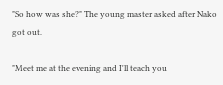"So how was she?" The young master asked after Nako got out.

"Meet me at the evening and I'll teach you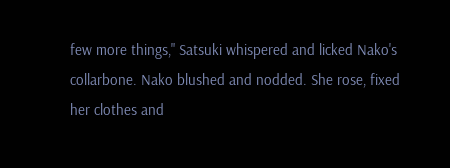few more things," Satsuki whispered and licked Nako's collarbone. Nako blushed and nodded. She rose, fixed her clothes and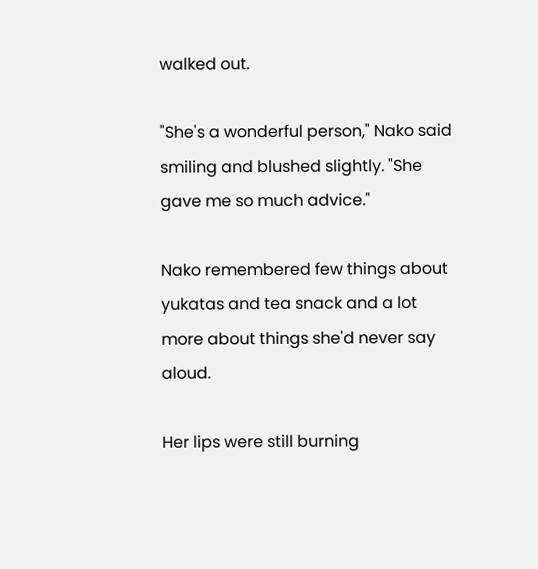walked out.

"She's a wonderful person," Nako said smiling and blushed slightly. "She gave me so much advice."

Nako remembered few things about yukatas and tea snack and a lot more about things she'd never say aloud.

Her lips were still burning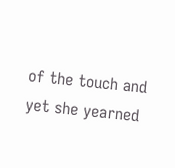of the touch and yet she yearned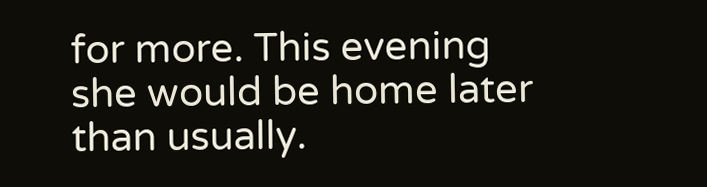for more. This evening she would be home later than usually.